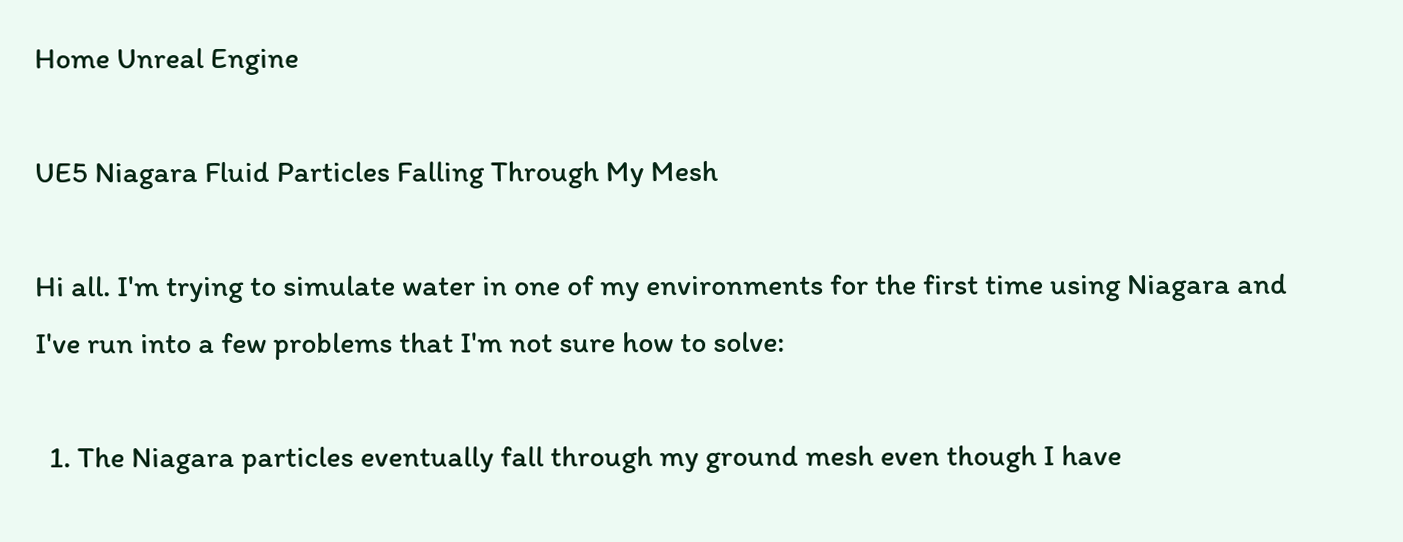Home Unreal Engine

UE5 Niagara Fluid Particles Falling Through My Mesh

Hi all. I'm trying to simulate water in one of my environments for the first time using Niagara and I've run into a few problems that I'm not sure how to solve:

  1. The Niagara particles eventually fall through my ground mesh even though I have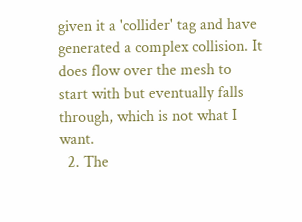given it a 'collider' tag and have generated a complex collision. It does flow over the mesh to start with but eventually falls through, which is not what I want.
  2. The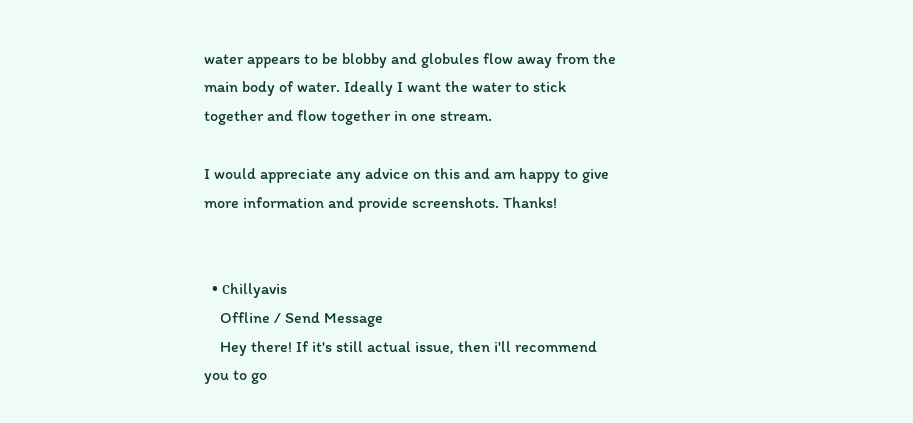water appears to be blobby and globules flow away from the main body of water. Ideally I want the water to stick together and flow together in one stream.

I would appreciate any advice on this and am happy to give more information and provide screenshots. Thanks!


  • сhillyavis
    Offline / Send Message
    Hey there! If it's still actual issue, then i'll recommend you to go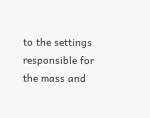to the settings responsible for the mass and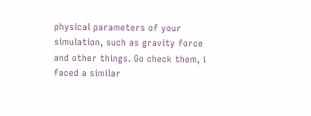physical parameters of your simulation, such as gravity force and other things. Go check them, i faced a similar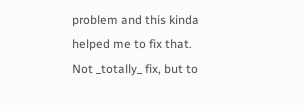problem and this kinda helped me to fix that. Not _totally_ fix, but to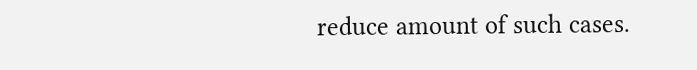reduce amount of such cases.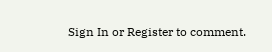Sign In or Register to comment.